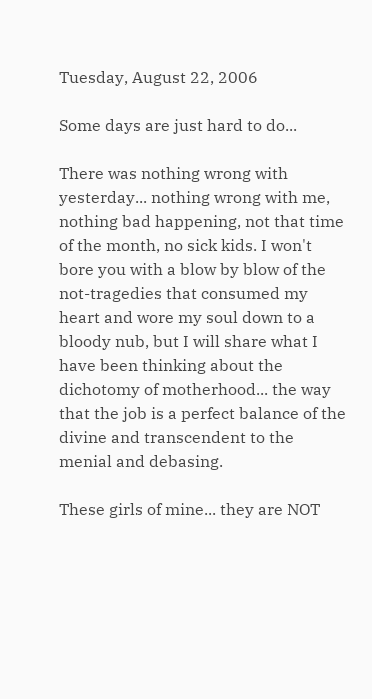Tuesday, August 22, 2006

Some days are just hard to do...

There was nothing wrong with yesterday... nothing wrong with me, nothing bad happening, not that time of the month, no sick kids. I won't bore you with a blow by blow of the not-tragedies that consumed my heart and wore my soul down to a bloody nub, but I will share what I have been thinking about the dichotomy of motherhood... the way that the job is a perfect balance of the divine and transcendent to the menial and debasing.

These girls of mine... they are NOT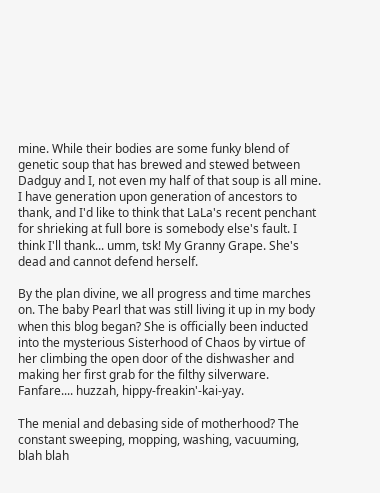mine. While their bodies are some funky blend of genetic soup that has brewed and stewed between Dadguy and I, not even my half of that soup is all mine. I have generation upon generation of ancestors to thank, and I'd like to think that LaLa's recent penchant for shrieking at full bore is somebody else's fault. I think I'll thank... umm, tsk! My Granny Grape. She's dead and cannot defend herself.

By the plan divine, we all progress and time marches on. The baby Pearl that was still living it up in my body when this blog began? She is officially been inducted into the mysterious Sisterhood of Chaos by virtue of her climbing the open door of the dishwasher and making her first grab for the filthy silverware. Fanfare.... huzzah, hippy-freakin'-kai-yay.

The menial and debasing side of motherhood? The constant sweeping, mopping, washing, vacuuming, blah blah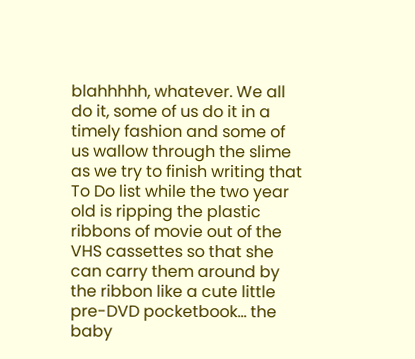blahhhhh, whatever. We all do it, some of us do it in a timely fashion and some of us wallow through the slime as we try to finish writing that To Do list while the two year old is ripping the plastic ribbons of movie out of the VHS cassettes so that she can carry them around by the ribbon like a cute little pre-DVD pocketbook... the baby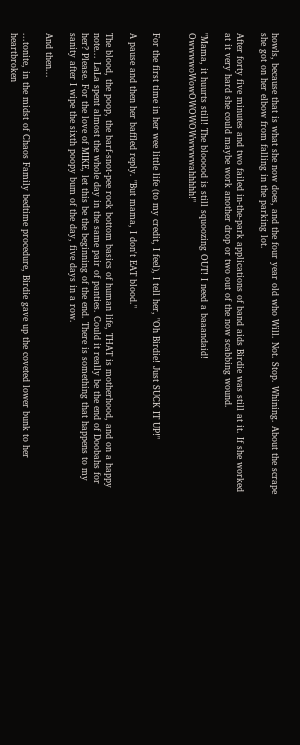howls, because that is what she now does, and the four year old who Will. Not. Stop. Whining. About the scrape she got on her elbow from falling in the parking lot.

After forty five minutes and two failed in-the-park applications of band aids Birdie was still at it. If she worked at it very hard she could maybe work another drop or two out of the now scabbing wound.

"Mama, it huurts still! The blooood is still squoozing OUT! I need a baaandaid! OwwwwoWowOWOWOWwwwwahhhhh!"


For the first time in her wee little life (to my credit, I feel), I tell her, "Oh Birdie! Just SUCK IT UP!"

A pause and then her baffled reply. "But mama, I don't EAT blood."

The blood, the poop, the barf-snot-pee rock bottom basics of human life, THAT is motherhood, and on a happy note... LaLa spent almost the whole day in the same pair of panties. Could it really be the end of Doobahs for her? Please. For the love of MIKE, let this be the beginning of the end. There is something that happens to my sanity after I wipe the sixth poopy bum of the day, five days in a row.

And then...

...tonite, in the midst of Chaos Family bedtime procedure, Birdie gave up the coveted lower bunk to her heartbroken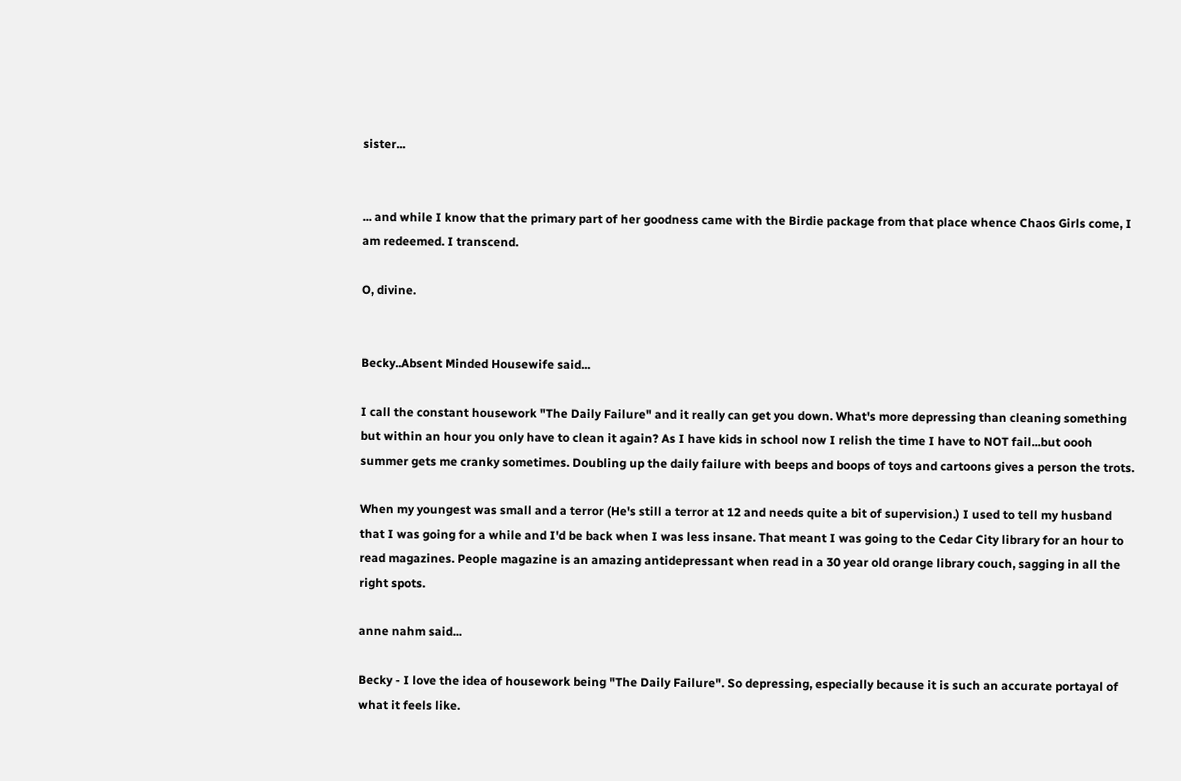sister...


... and while I know that the primary part of her goodness came with the Birdie package from that place whence Chaos Girls come, I am redeemed. I transcend.

O, divine.


Becky..Absent Minded Housewife said...

I call the constant housework "The Daily Failure" and it really can get you down. What's more depressing than cleaning something but within an hour you only have to clean it again? As I have kids in school now I relish the time I have to NOT fail...but oooh summer gets me cranky sometimes. Doubling up the daily failure with beeps and boops of toys and cartoons gives a person the trots.

When my youngest was small and a terror (He's still a terror at 12 and needs quite a bit of supervision.) I used to tell my husband that I was going for a while and I'd be back when I was less insane. That meant I was going to the Cedar City library for an hour to read magazines. People magazine is an amazing antidepressant when read in a 30 year old orange library couch, sagging in all the right spots.

anne nahm said...

Becky - I love the idea of housework being "The Daily Failure". So depressing, especially because it is such an accurate portayal of what it feels like.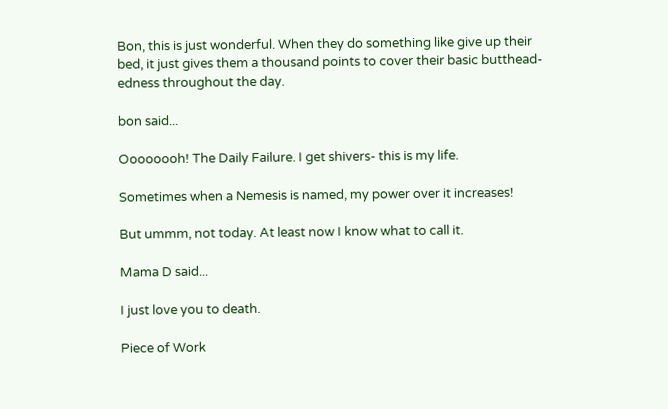Bon, this is just wonderful. When they do something like give up their bed, it just gives them a thousand points to cover their basic butthead-edness throughout the day.

bon said...

Oooooooh! The Daily Failure. I get shivers- this is my life.

Sometimes when a Nemesis is named, my power over it increases!

But ummm, not today. At least now I know what to call it.

Mama D said...

I just love you to death.

Piece of Work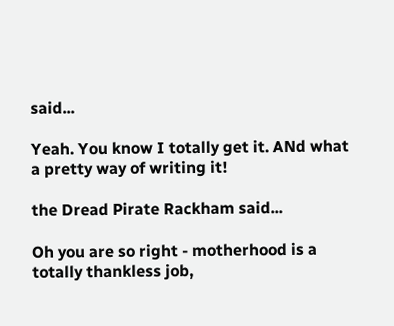said...

Yeah. You know I totally get it. ANd what a pretty way of writing it!

the Dread Pirate Rackham said...

Oh you are so right - motherhood is a totally thankless job,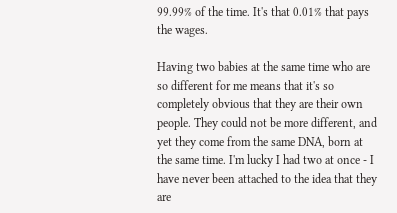99.99% of the time. It's that 0.01% that pays the wages.

Having two babies at the same time who are so different for me means that it's so completely obvious that they are their own people. They could not be more different, and yet they come from the same DNA, born at the same time. I'm lucky I had two at once - I have never been attached to the idea that they are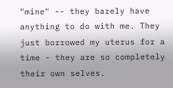"mine" -- they barely have anything to do with me. They just borrowed my uterus for a time - they are so completely their own selves.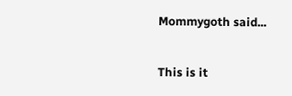Mommygoth said...

This is it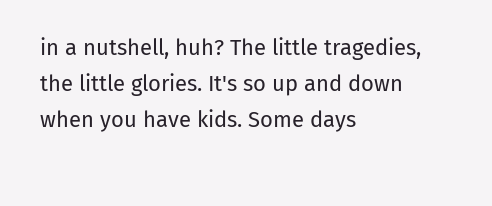in a nutshell, huh? The little tragedies, the little glories. It's so up and down when you have kids. Some days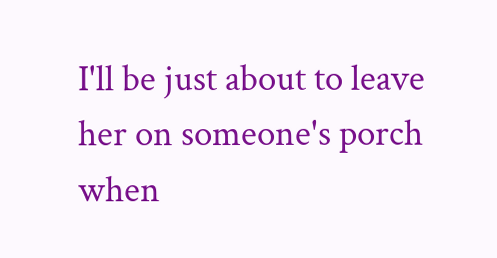I'll be just about to leave her on someone's porch when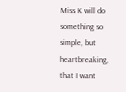Miss K will do something so simple, but heartbreaking, that I want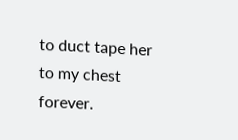to duct tape her to my chest forever.